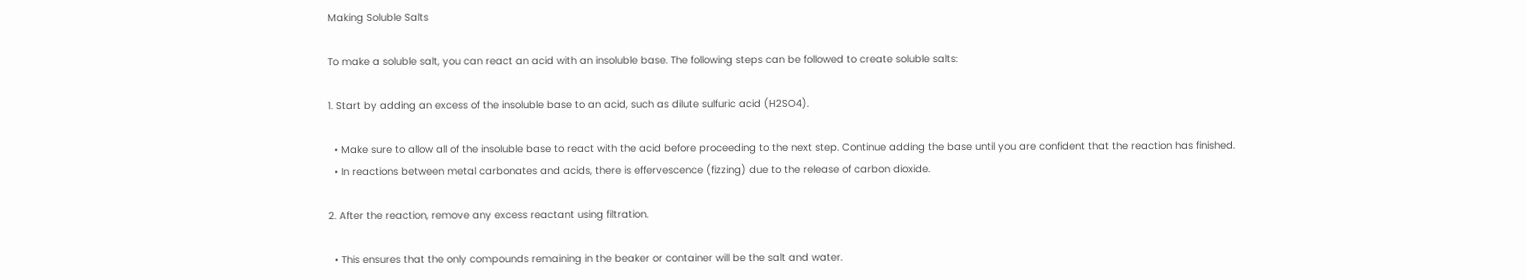Making Soluble Salts

To make a soluble salt, you can react an acid with an insoluble base. The following steps can be followed to create soluble salts:

1. Start by adding an excess of the insoluble base to an acid, such as dilute sulfuric acid (H2SO4).

  • Make sure to allow all of the insoluble base to react with the acid before proceeding to the next step. Continue adding the base until you are confident that the reaction has finished.
  • In reactions between metal carbonates and acids, there is effervescence (fizzing) due to the release of carbon dioxide.

2. After the reaction, remove any excess reactant using filtration.

  • This ensures that the only compounds remaining in the beaker or container will be the salt and water.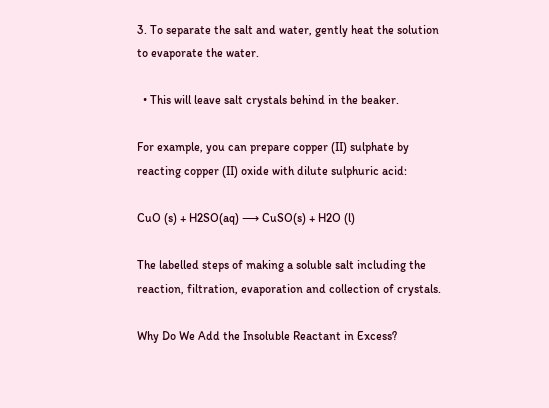3. To separate the salt and water, gently heat the solution to evaporate the water.

  • This will leave salt crystals behind in the beaker.

For example, you can prepare copper (II) sulphate by reacting copper (II) oxide with dilute sulphuric acid:

CuO (s) + H2SO(aq) ⟶ CuSO(s) + H2O (l)

The labelled steps of making a soluble salt including the reaction, filtration, evaporation and collection of crystals.

Why Do We Add the Insoluble Reactant in Excess?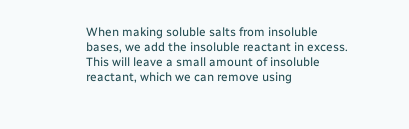When making soluble salts from insoluble bases, we add the insoluble reactant in excess. This will leave a small amount of insoluble reactant, which we can remove using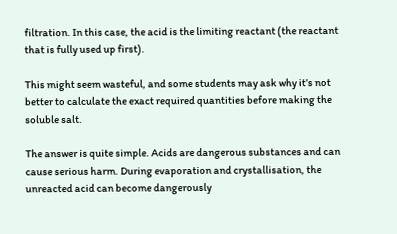filtration. In this case, the acid is the limiting reactant (the reactant that is fully used up first).

This might seem wasteful, and some students may ask why it’s not better to calculate the exact required quantities before making the soluble salt.

The answer is quite simple. Acids are dangerous substances and can cause serious harm. During evaporation and crystallisation, the unreacted acid can become dangerously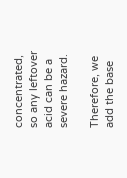concentrated, so any leftover acid can be a severe hazard.

Therefore, we add the base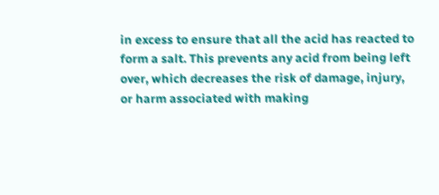in excess to ensure that all the acid has reacted to form a salt. This prevents any acid from being left over, which decreases the risk of damage, injury, or harm associated with making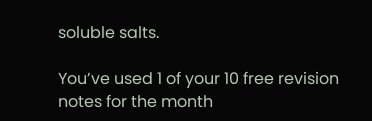soluble salts.

You’ve used 1 of your 10 free revision notes for the month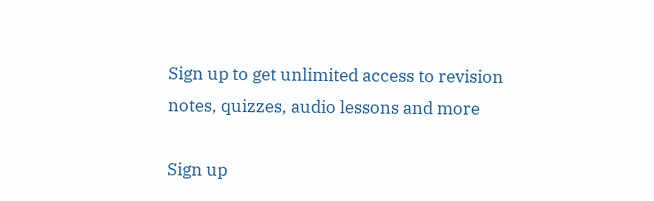Sign up to get unlimited access to revision notes, quizzes, audio lessons and more

Sign up